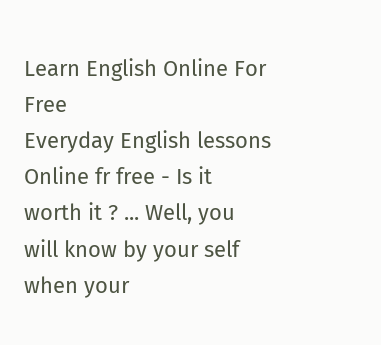Learn English Online For Free
Everyday English lessons Online fr free - Is it worth it ? ... Well, you will know by your self when your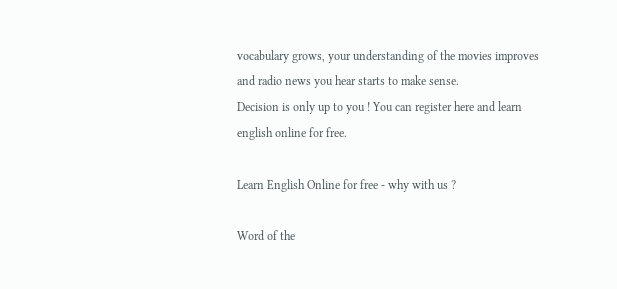vocabulary grows, your understanding of the movies improves and radio news you hear starts to make sense.
Decision is only up to you ! You can register here and learn english online for free.

Learn English Online for free - why with us ?

Word of the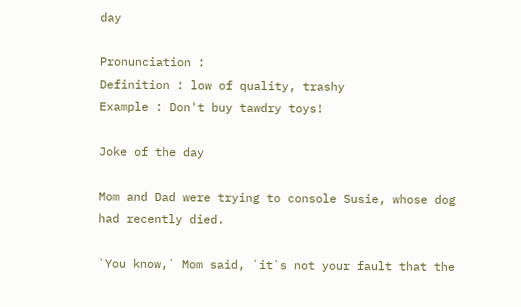day

Pronunciation :
Definition : low of quality, trashy
Example : Don't buy tawdry toys!

Joke of the day

Mom and Dad were trying to console Susie, whose dog had recently died.

`You know,` Mom said, `it`s not your fault that the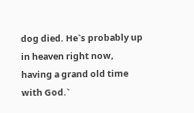dog died. He`s probably up in heaven right now, having a grand old time with God.`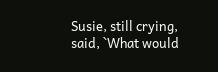Susie, still crying, said, `What would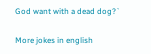God want with a dead dog?`

More jokes in english